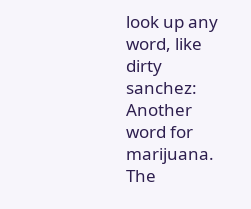look up any word, like dirty sanchez:
Another word for marijuana. The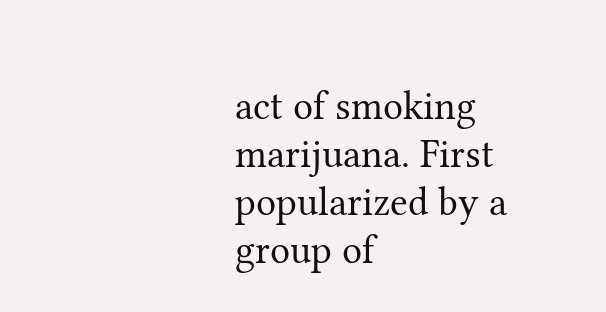act of smoking marijuana. First popularized by a group of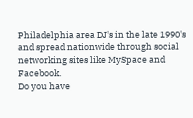Philadelphia area DJ's in the late 1990's and spread nationwide through social networking sites like MySpace and Facebook.
Do you have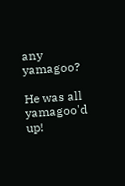any yamagoo?

He was all yamagoo'd up!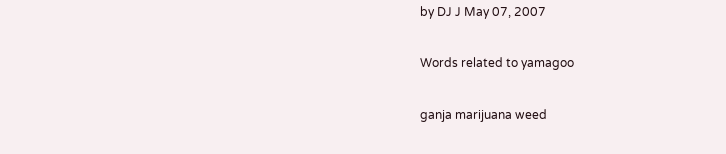by DJ J May 07, 2007

Words related to yamagoo

ganja marijuana weed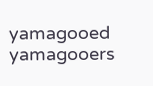yamagooed yamagooers